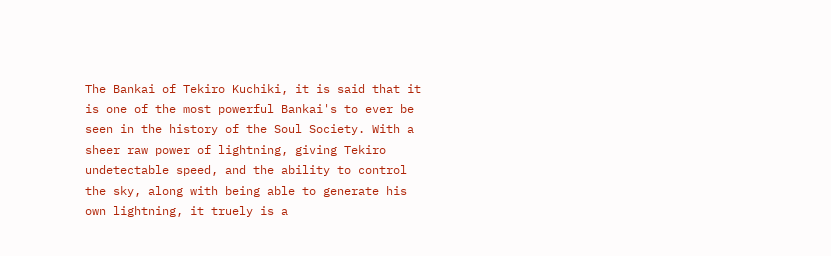The Bankai of Tekiro Kuchiki, it is said that it is one of the most powerful Bankai's to ever be seen in the history of the Soul Society. With a sheer raw power of lightning, giving Tekiro undetectable speed, and the ability to control the sky, along with being able to generate his own lightning, it truely is a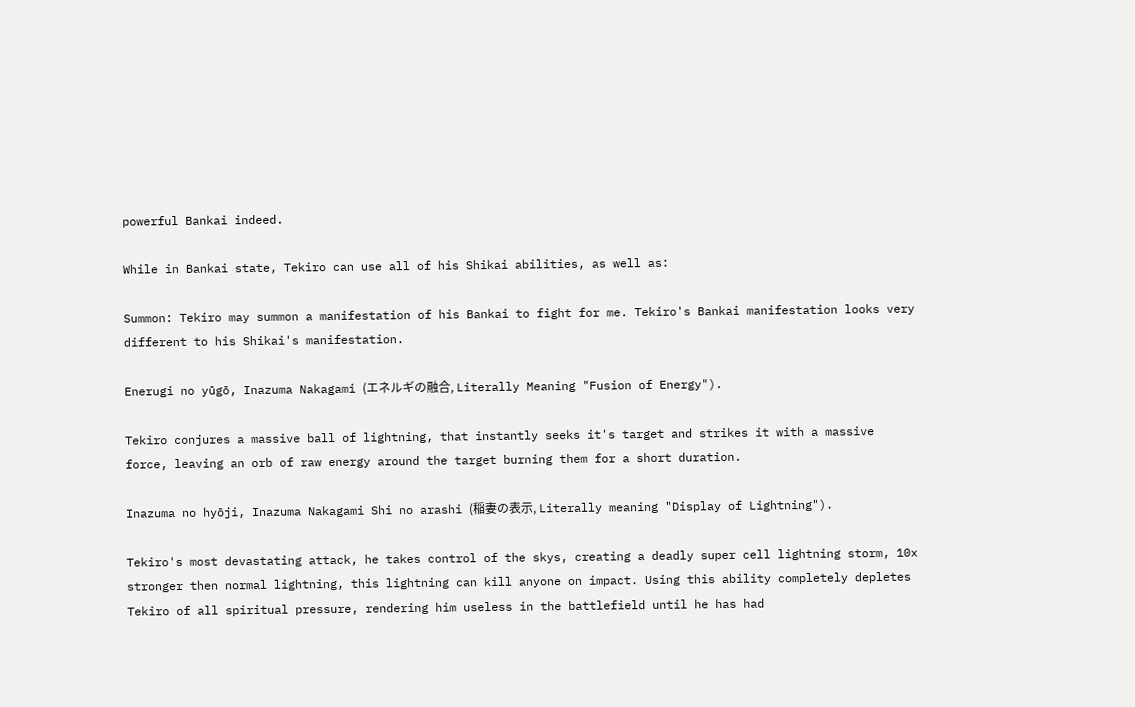powerful Bankai indeed.

While in Bankai state, Tekiro can use all of his Shikai abilities, as well as:

Summon: Tekiro may summon a manifestation of his Bankai to fight for me. Tekiro's Bankai manifestation looks very different to his Shikai's manifestation.

Enerugi no yūgō, Inazuma Nakagami (エネルギの融合, Literally Meaning "Fusion of Energy").

Tekiro conjures a massive ball of lightning, that instantly seeks it's target and strikes it with a massive force, leaving an orb of raw energy around the target burning them for a short duration.

Inazuma no hyōji, Inazuma Nakagami Shi no arashi (稲妻の表示, Literally meaning "Display of Lightning").

Tekiro's most devastating attack, he takes control of the skys, creating a deadly super cell lightning storm, 10x stronger then normal lightning, this lightning can kill anyone on impact. Using this ability completely depletes Tekiro of all spiritual pressure, rendering him useless in the battlefield until he has had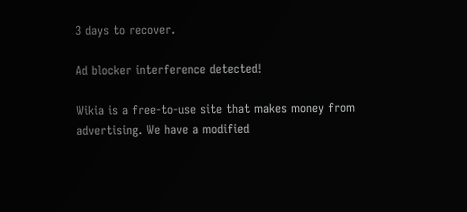3 days to recover.

Ad blocker interference detected!

Wikia is a free-to-use site that makes money from advertising. We have a modified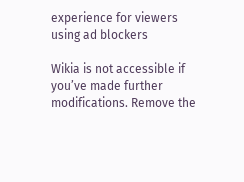experience for viewers using ad blockers

Wikia is not accessible if you’ve made further modifications. Remove the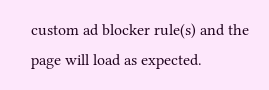custom ad blocker rule(s) and the page will load as expected.